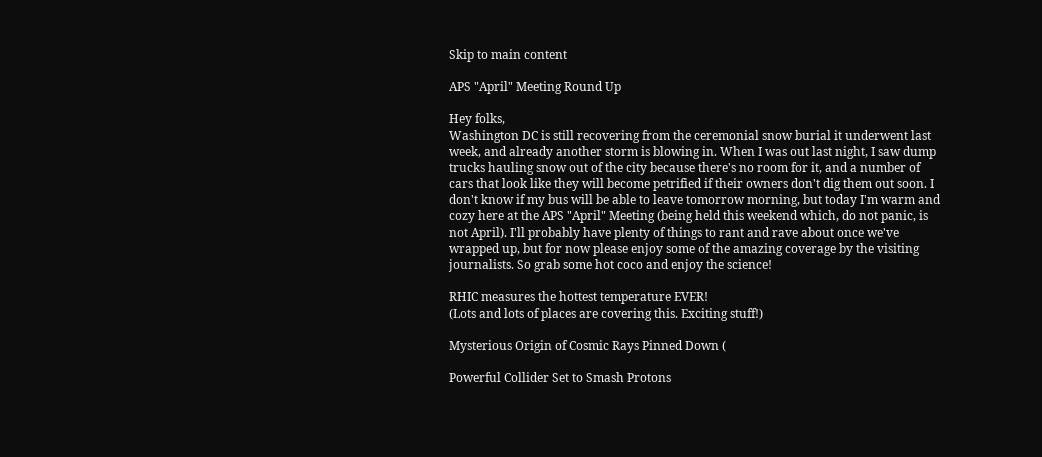Skip to main content

APS "April" Meeting Round Up

Hey folks,
Washington DC is still recovering from the ceremonial snow burial it underwent last week, and already another storm is blowing in. When I was out last night, I saw dump trucks hauling snow out of the city because there's no room for it, and a number of cars that look like they will become petrified if their owners don't dig them out soon. I don't know if my bus will be able to leave tomorrow morning, but today I'm warm and cozy here at the APS "April" Meeting (being held this weekend which, do not panic, is not April). I'll probably have plenty of things to rant and rave about once we've wrapped up, but for now please enjoy some of the amazing coverage by the visiting journalists. So grab some hot coco and enjoy the science!

RHIC measures the hottest temperature EVER!
(Lots and lots of places are covering this. Exciting stuff!)

Mysterious Origin of Cosmic Rays Pinned Down (

Powerful Collider Set to Smash Protons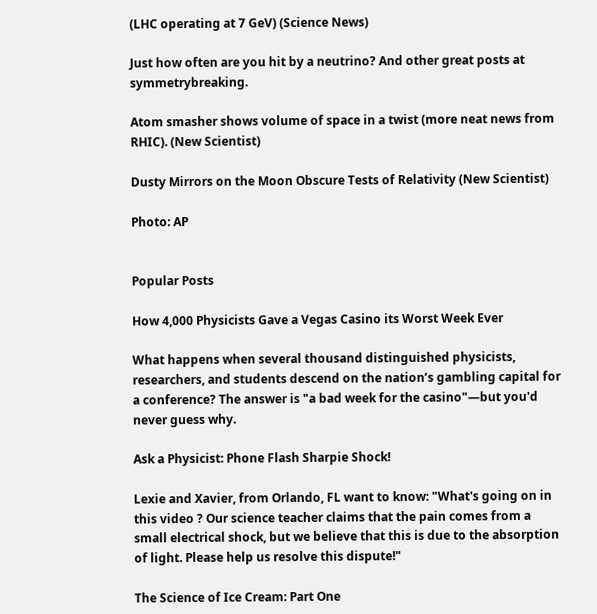(LHC operating at 7 GeV) (Science News)

Just how often are you hit by a neutrino? And other great posts at symmetrybreaking.

Atom smasher shows volume of space in a twist (more neat news from RHIC). (New Scientist)

Dusty Mirrors on the Moon Obscure Tests of Relativity (New Scientist)

Photo: AP


Popular Posts

How 4,000 Physicists Gave a Vegas Casino its Worst Week Ever

What happens when several thousand distinguished physicists, researchers, and students descend on the nation’s gambling capital for a conference? The answer is "a bad week for the casino"—but you'd never guess why.

Ask a Physicist: Phone Flash Sharpie Shock!

Lexie and Xavier, from Orlando, FL want to know: "What's going on in this video ? Our science teacher claims that the pain comes from a small electrical shock, but we believe that this is due to the absorption of light. Please help us resolve this dispute!"

The Science of Ice Cream: Part One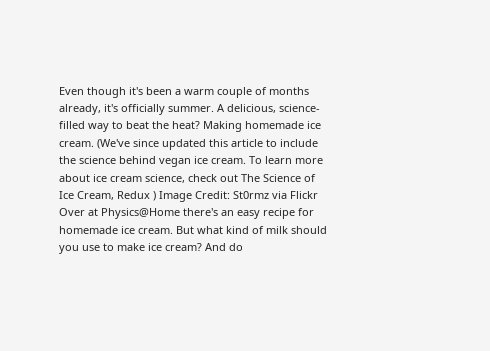Even though it's been a warm couple of months already, it's officially summer. A delicious, science-filled way to beat the heat? Making homemade ice cream. (We've since updated this article to include the science behind vegan ice cream. To learn more about ice cream science, check out The Science of Ice Cream, Redux ) Image Credit: St0rmz via Flickr Over at Physics@Home there's an easy recipe for homemade ice cream. But what kind of milk should you use to make ice cream? And do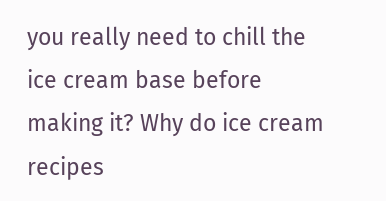you really need to chill the ice cream base before making it? Why do ice cream recipes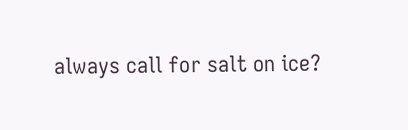always call for salt on ice?